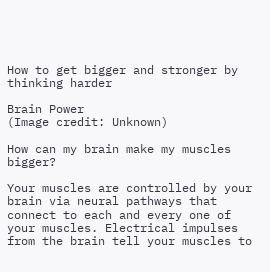How to get bigger and stronger by thinking harder

Brain Power
(Image credit: Unknown)

How can my brain make my muscles bigger?

Your muscles are controlled by your brain via neural pathways that connect to each and every one of your muscles. Electrical impulses from the brain tell your muscles to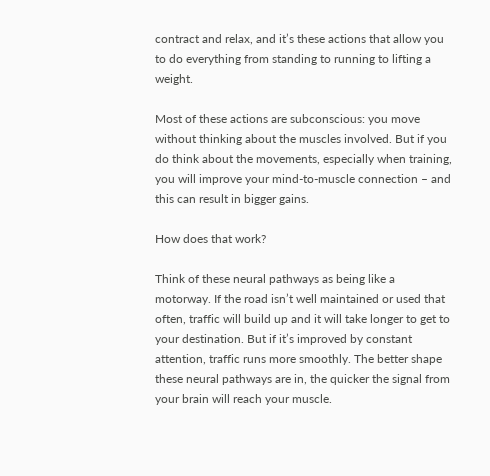contract and relax, and it’s these actions that allow you to do everything from standing to running to lifting a weight.

Most of these actions are subconscious: you move without thinking about the muscles involved. But if you do think about the movements, especially when training, you will improve your mind-to-muscle connection – and this can result in bigger gains.

How does that work?

Think of these neural pathways as being like a motorway. If the road isn’t well maintained or used that often, traffic will build up and it will take longer to get to your destination. But if it’s improved by constant attention, traffic runs more smoothly. The better shape these neural pathways are in, the quicker the signal from your brain will reach your muscle.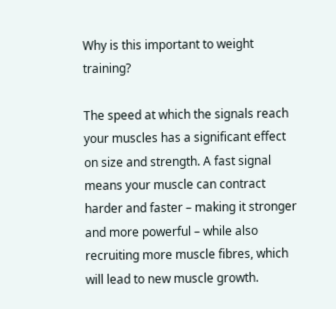Why is this important to weight training?

The speed at which the signals reach your muscles has a significant effect on size and strength. A fast signal means your muscle can contract harder and faster – making it stronger and more powerful – while also recruiting more muscle fibres, which will lead to new muscle growth.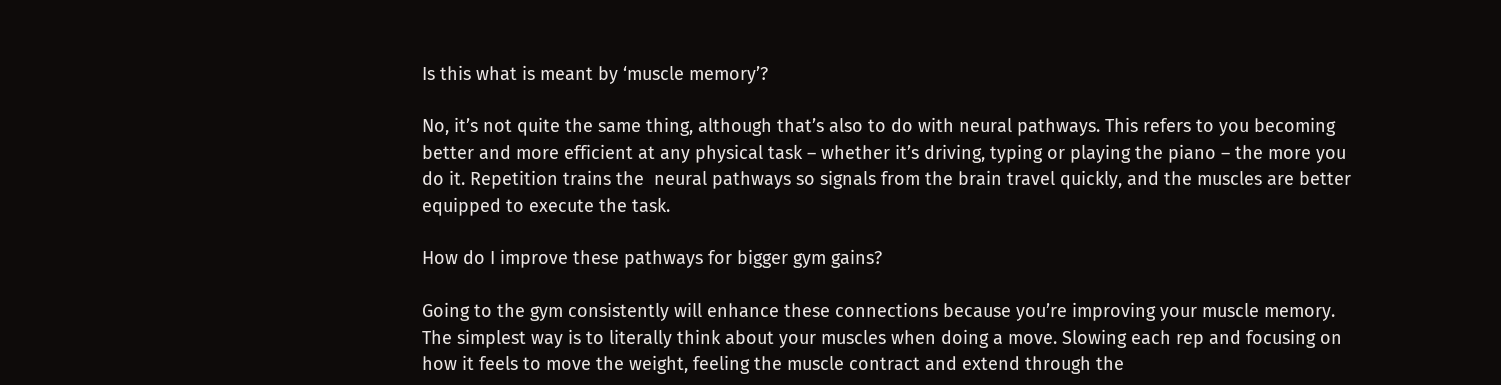Is this what is meant by ‘muscle memory’?

No, it’s not quite the same thing, although that’s also to do with neural pathways. This refers to you becoming better and more efficient at any physical task – whether it’s driving, typing or playing the piano – the more you do it. Repetition trains the  neural pathways so signals from the brain travel quickly, and the muscles are better equipped to execute the task.

How do I improve these pathways for bigger gym gains?

Going to the gym consistently will enhance these connections because you’re improving your muscle memory. The simplest way is to literally think about your muscles when doing a move. Slowing each rep and focusing on how it feels to move the weight, feeling the muscle contract and extend through the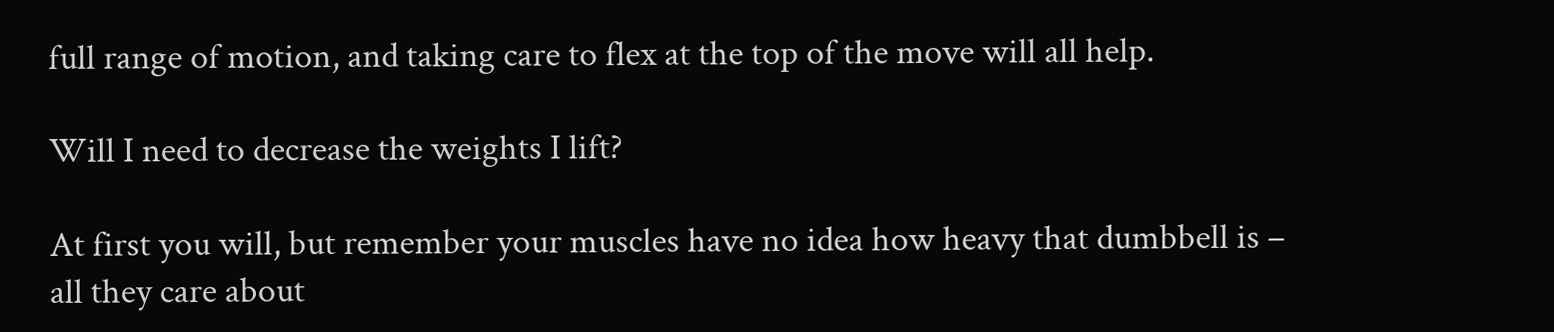full range of motion, and taking care to flex at the top of the move will all help.

Will I need to decrease the weights I lift?

At first you will, but remember your muscles have no idea how heavy that dumbbell is – all they care about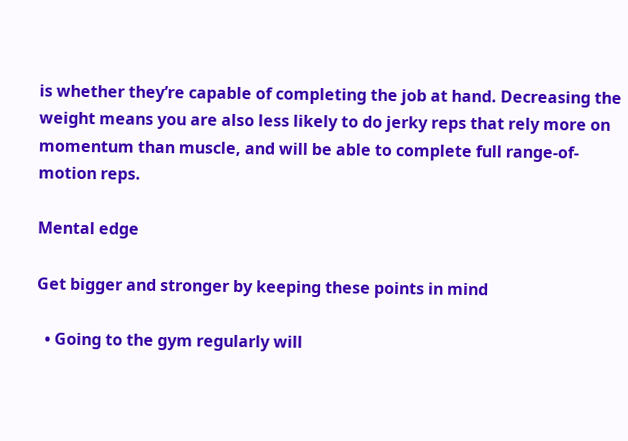is whether they’re capable of completing the job at hand. Decreasing the weight means you are also less likely to do jerky reps that rely more on momentum than muscle, and will be able to complete full range-of-motion reps.

Mental edge

Get bigger and stronger by keeping these points in mind

  • Going to the gym regularly will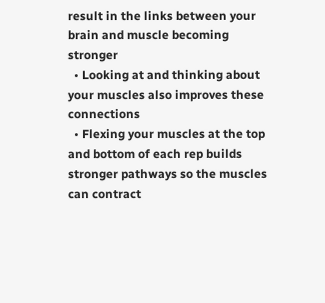result in the links between your brain and muscle becoming stronger
  • Looking at and thinking about your muscles also improves these connections
  • Flexing your muscles at the top and bottom of each rep builds stronger pathways so the muscles can contract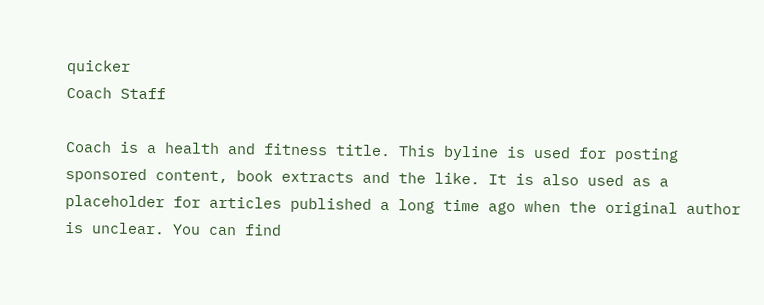quicker
Coach Staff

Coach is a health and fitness title. This byline is used for posting sponsored content, book extracts and the like. It is also used as a placeholder for articles published a long time ago when the original author is unclear. You can find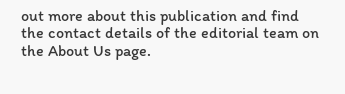out more about this publication and find the contact details of the editorial team on the About Us page.